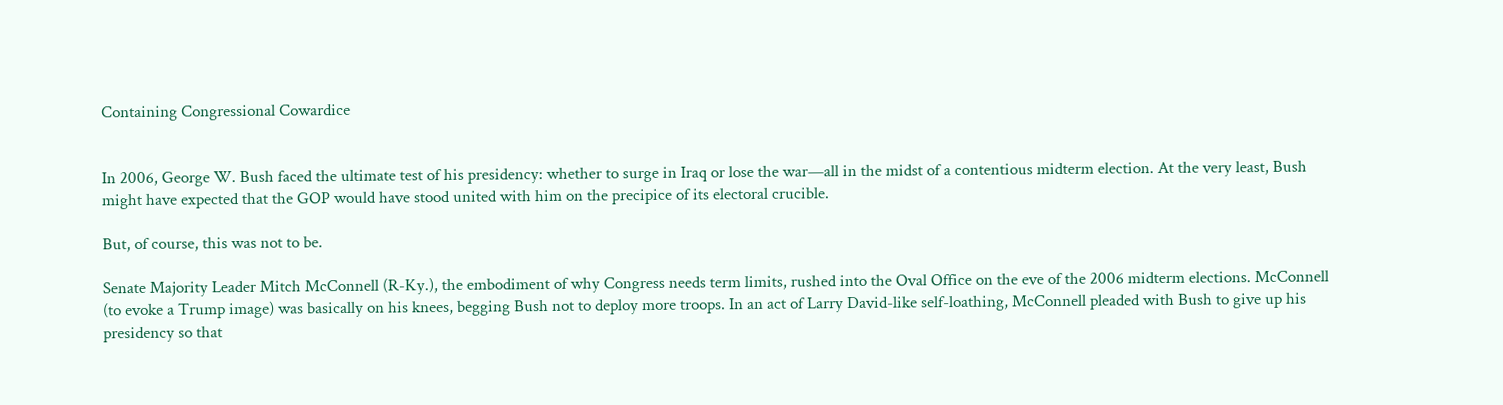Containing Congressional Cowardice


In 2006, George W. Bush faced the ultimate test of his presidency: whether to surge in Iraq or lose the war—all in the midst of a contentious midterm election. At the very least, Bush might have expected that the GOP would have stood united with him on the precipice of its electoral crucible.

But, of course, this was not to be.

Senate Majority Leader Mitch McConnell (R-Ky.), the embodiment of why Congress needs term limits, rushed into the Oval Office on the eve of the 2006 midterm elections. McConnell (to evoke a Trump image) was basically on his knees, begging Bush not to deploy more troops. In an act of Larry David-like self-loathing, McConnell pleaded with Bush to give up his presidency so that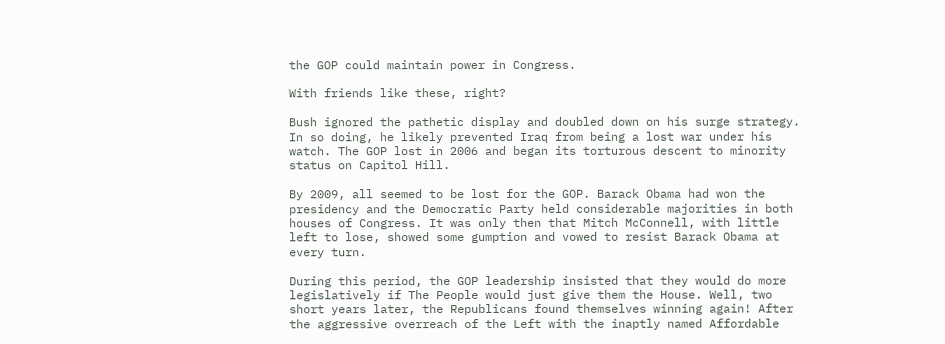the GOP could maintain power in Congress.

With friends like these, right?

Bush ignored the pathetic display and doubled down on his surge strategy. In so doing, he likely prevented Iraq from being a lost war under his watch. The GOP lost in 2006 and began its torturous descent to minority status on Capitol Hill.

By 2009, all seemed to be lost for the GOP. Barack Obama had won the presidency and the Democratic Party held considerable majorities in both houses of Congress. It was only then that Mitch McConnell, with little left to lose, showed some gumption and vowed to resist Barack Obama at every turn.

During this period, the GOP leadership insisted that they would do more legislatively if The People would just give them the House. Well, two short years later, the Republicans found themselves winning again! After the aggressive overreach of the Left with the inaptly named Affordable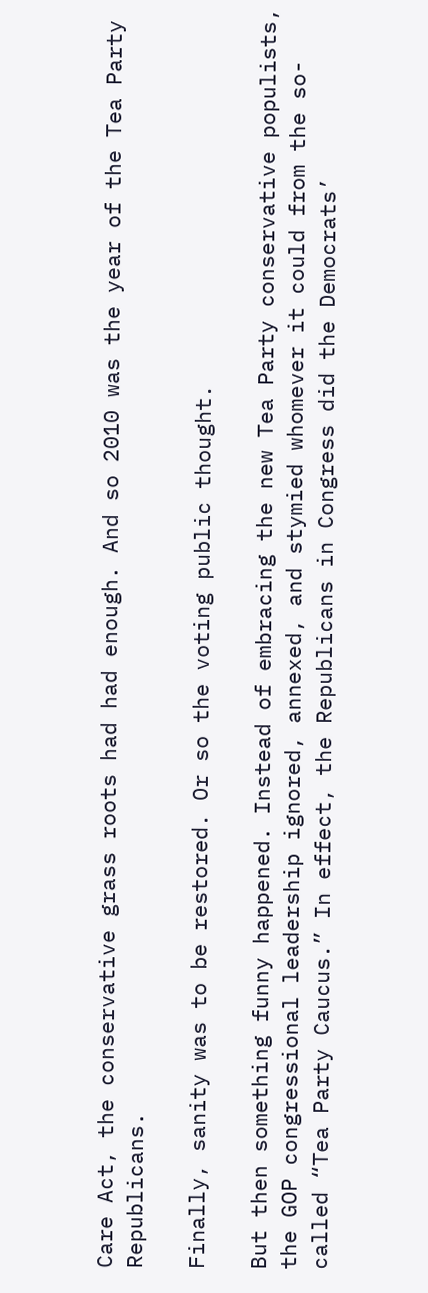Care Act, the conservative grass roots had had enough. And so 2010 was the year of the Tea Party Republicans.

Finally, sanity was to be restored. Or so the voting public thought.

But then something funny happened. Instead of embracing the new Tea Party conservative populists, the GOP congressional leadership ignored, annexed, and stymied whomever it could from the so-called “Tea Party Caucus.” In effect, the Republicans in Congress did the Democrats’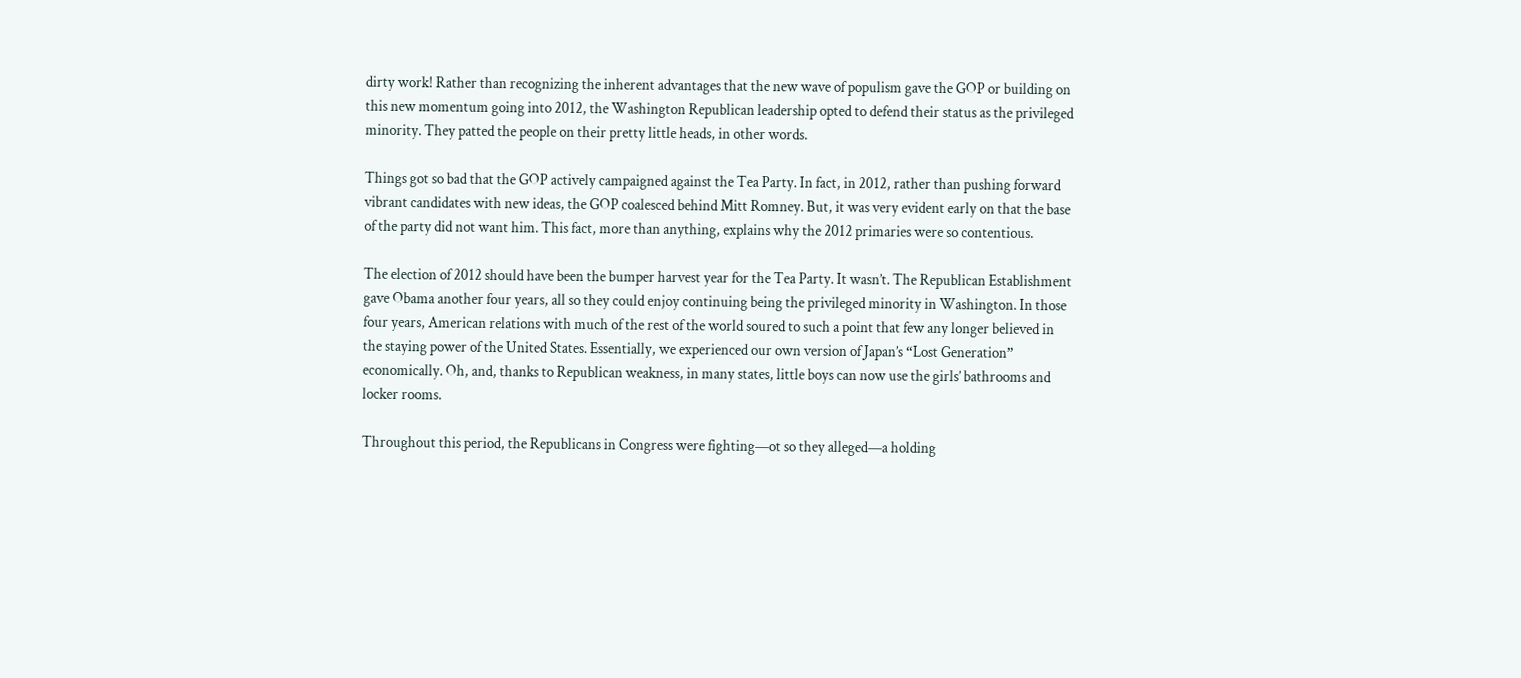dirty work! Rather than recognizing the inherent advantages that the new wave of populism gave the GOP or building on this new momentum going into 2012, the Washington Republican leadership opted to defend their status as the privileged minority. They patted the people on their pretty little heads, in other words.

Things got so bad that the GOP actively campaigned against the Tea Party. In fact, in 2012, rather than pushing forward vibrant candidates with new ideas, the GOP coalesced behind Mitt Romney. But, it was very evident early on that the base of the party did not want him. This fact, more than anything, explains why the 2012 primaries were so contentious.

The election of 2012 should have been the bumper harvest year for the Tea Party. It wasn’t. The Republican Establishment gave Obama another four years, all so they could enjoy continuing being the privileged minority in Washington. In those four years, American relations with much of the rest of the world soured to such a point that few any longer believed in the staying power of the United States. Essentially, we experienced our own version of Japan’s “Lost Generation” economically. Oh, and, thanks to Republican weakness, in many states, little boys can now use the girls’ bathrooms and locker rooms.

Throughout this period, the Republicans in Congress were fighting—ot so they alleged—a holding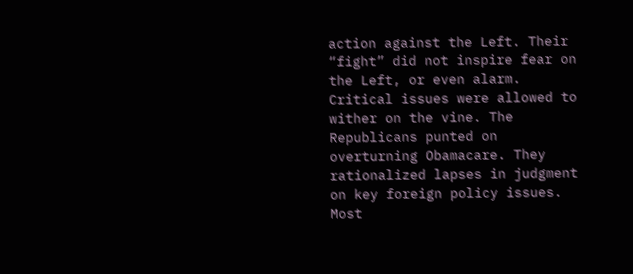action against the Left. Their “fight” did not inspire fear on the Left, or even alarm. Critical issues were allowed to wither on the vine. The Republicans punted on overturning Obamacare. They rationalized lapses in judgment on key foreign policy issues. Most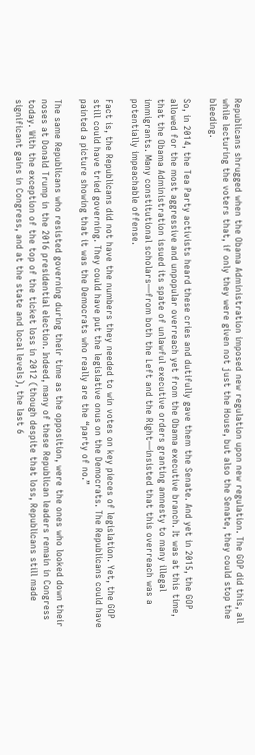Republicans shrugged when the Obama Administration imposed new regulation upon new regulation. The GOP did this, all while lecturing the voters that, if only they were given not just the House, but also the Senate, they could stop the bleeding.

So, in 2014, the Tea Party activists heard these cries and dutifully gave them the Senate. And yet in 2015, the GOP allowed for the most aggressive and unpopular overreach yet from the Obama executive branch. It was at this time, that the Obama Administration issued its spate of unlawful executive orders granting amnesty to many illegal immigrants. Many constitutional scholars—from both the Left and the Right—insisted that this overreach was a potentially impeachable offense.

Fact is, the Republicans did not have the numbers they needed to win votes on key pieces of legislation. Yet, the GOP still could have tried governing. They could have put the legislative onus on the Democrats. The Republicans could have painted a picture showing that it was the Democrats who really are the “party of no.”

The same Republicans who resisted governing during their time as the opposition, were the ones who looked down their noses at Donald Trump in the 2016 presidential election. Indeed, many of these Republican leaders remain in Congress today. With the exception of the top of the ticket loss in 2012 (though despite that loss, Republicans still made significant gains in Congress, and at the state and local levels), the last 6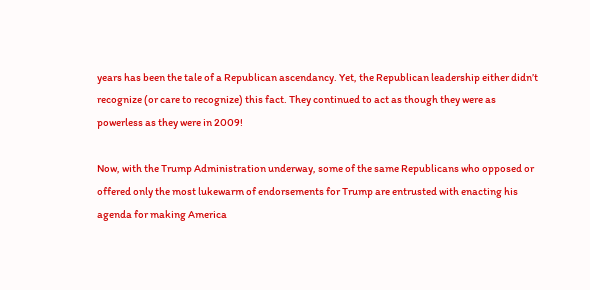years has been the tale of a Republican ascendancy. Yet, the Republican leadership either didn’t recognize (or care to recognize) this fact. They continued to act as though they were as powerless as they were in 2009!

Now, with the Trump Administration underway, some of the same Republicans who opposed or offered only the most lukewarm of endorsements for Trump are entrusted with enacting his agenda for making America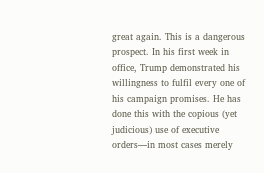great again. This is a dangerous prospect. In his first week in office, Trump demonstrated his willingness to fulfil every one of his campaign promises. He has done this with the copious (yet judicious) use of executive orders—in most cases merely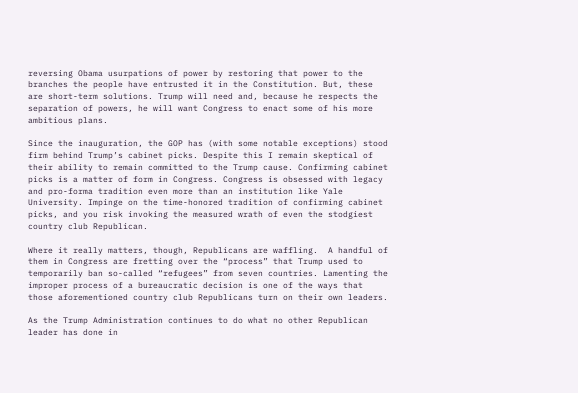reversing Obama usurpations of power by restoring that power to the branches the people have entrusted it in the Constitution. But, these are short-term solutions. Trump will need and, because he respects the separation of powers, he will want Congress to enact some of his more ambitious plans.

Since the inauguration, the GOP has (with some notable exceptions) stood firm behind Trump’s cabinet picks. Despite this I remain skeptical of their ability to remain committed to the Trump cause. Confirming cabinet picks is a matter of form in Congress. Congress is obsessed with legacy and pro-forma tradition even more than an institution like Yale University. Impinge on the time-honored tradition of confirming cabinet picks, and you risk invoking the measured wrath of even the stodgiest country club Republican.

Where it really matters, though, Republicans are waffling.  A handful of them in Congress are fretting over the “process” that Trump used to temporarily ban so-called “refugees” from seven countries. Lamenting the improper process of a bureaucratic decision is one of the ways that those aforementioned country club Republicans turn on their own leaders.

As the Trump Administration continues to do what no other Republican leader has done in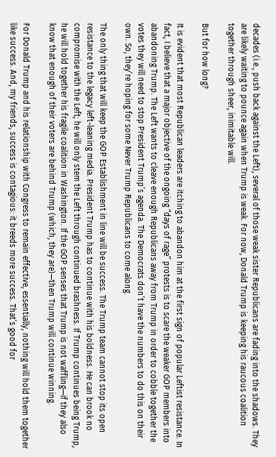decades (i.e., push back against the Left), several of those weak sister Republicans are fading into the shadows. They are likely waiting to pounce again when Trump is weak. For now, Donald Trump is keeping his raucous coalition together through sheer, inimitable will.

But for how long?

It is evident that most Republican leaders are itching to abandon him at the first sign of popular Leftist resistance. In fact, I believe that a major objective of the ongoing “days of rage” protests is to scare the weaker GOP members into abandoning Trump. The Left wants to cleave enough Republicans away from Trump in order to cobble together the votes they will need to stop President Trump’s agenda. The Democrats don’t have the numbers to do this on their own. So, they’re hoping for some Never Trump Republicans to come along.

The only thing that will keep the GOP Establishment in line will be success. The Trump team cannot stop its open resistance to the legacy left-leaning media. President Trump has to continue with his boldness. He can brook no compromise with the Left; he will only stem the Left through continued brashness. If Trump continues being Trump, he will hold together his fragile coalition in Washington. If the GOP senses that Trump is not waffling—if they also know that enough of their voters are behind Trump (which, they are)—then Trump will continue winning.

For Donald Trump and his relationship with Congress to remain effective, essentially, nothing will hold them together like success. And, my friends, success is contagious: it breeds more success. That’s good for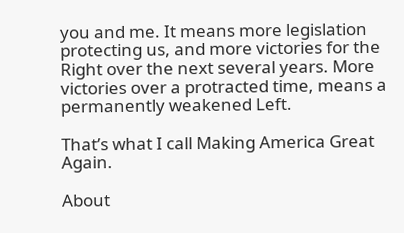you and me. It means more legislation protecting us, and more victories for the Right over the next several years. More victories over a protracted time, means a permanently weakened Left.

That’s what I call Making America Great Again.

About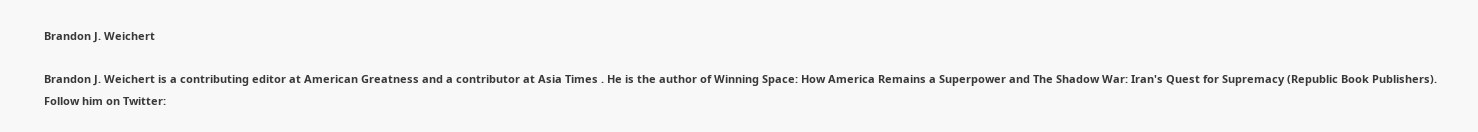Brandon J. Weichert

Brandon J. Weichert is a contributing editor at American Greatness and a contributor at Asia Times . He is the author of Winning Space: How America Remains a Superpower and The Shadow War: Iran's Quest for Supremacy (Republic Book Publishers). Follow him on Twitter: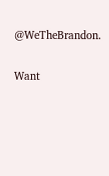@WeTheBrandon.

Want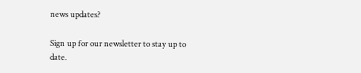news updates?

Sign up for our newsletter to stay up to date.